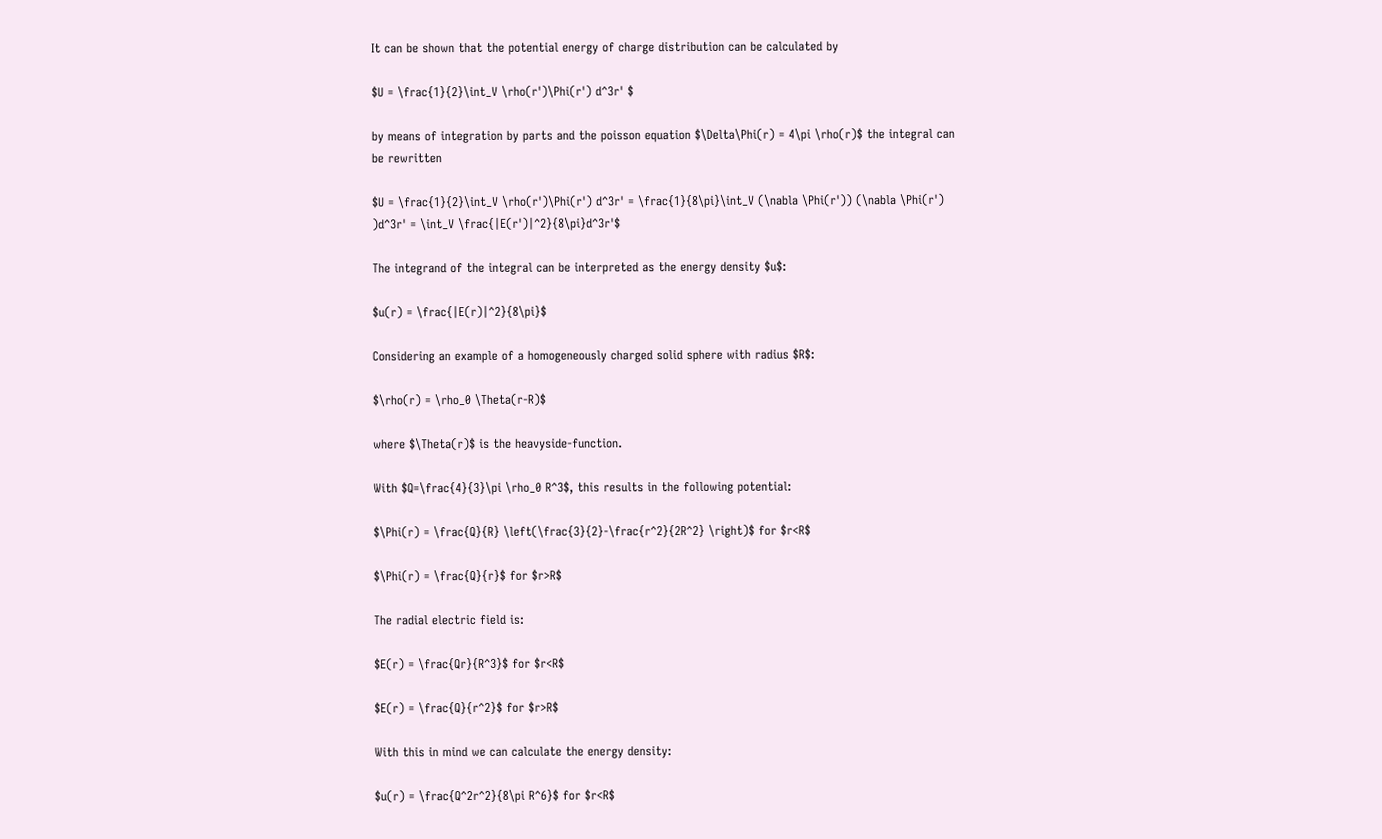It can be shown that the potential energy of charge distribution can be calculated by

$U = \frac{1}{2}\int_V \rho(r')\Phi(r') d^3r' $

by means of integration by parts and the poisson equation $\Delta\Phi(r) = 4\pi \rho(r)$ the integral can be rewritten

$U = \frac{1}{2}\int_V \rho(r')\Phi(r') d^3r' = \frac{1}{8\pi}\int_V (\nabla \Phi(r')) (\nabla \Phi(r') )d^3r' = \int_V \frac{|E(r')|^2}{8\pi}d^3r'$

The integrand of the integral can be interpreted as the energy density $u$:

$u(r) = \frac{|E(r)|^2}{8\pi}$

Considering an example of a homogeneously charged solid sphere with radius $R$:

$\rho(r) = \rho_0 \Theta(r-R)$

where $\Theta(r)$ is the heavyside-function.

With $Q=\frac{4}{3}\pi \rho_0 R^3$, this results in the following potential:

$\Phi(r) = \frac{Q}{R} \left(\frac{3}{2}-\frac{r^2}{2R^2} \right)$ for $r<R$

$\Phi(r) = \frac{Q}{r}$ for $r>R$

The radial electric field is:

$E(r) = \frac{Qr}{R^3}$ for $r<R$

$E(r) = \frac{Q}{r^2}$ for $r>R$

With this in mind we can calculate the energy density:

$u(r) = \frac{Q^2r^2}{8\pi R^6}$ for $r<R$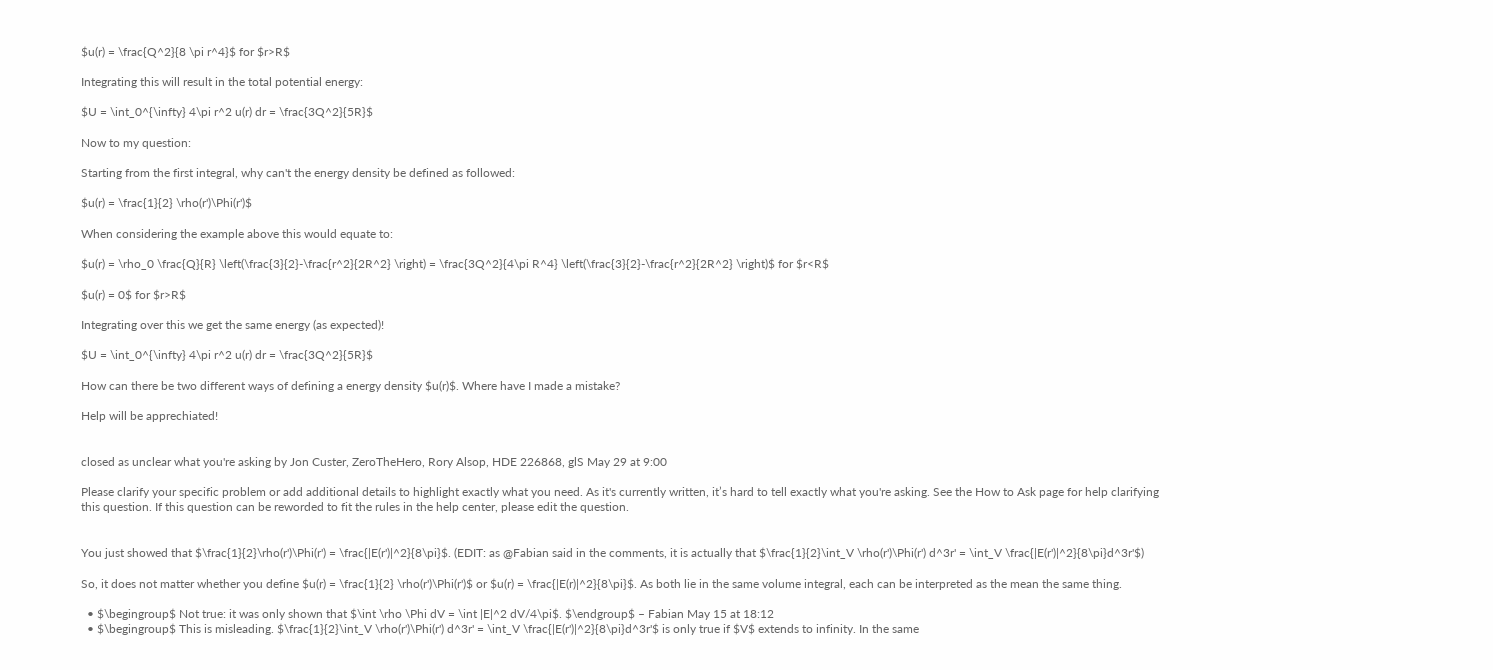$u(r) = \frac{Q^2}{8 \pi r^4}$ for $r>R$

Integrating this will result in the total potential energy:

$U = \int_0^{\infty} 4\pi r^2 u(r) dr = \frac{3Q^2}{5R}$

Now to my question:

Starting from the first integral, why can't the energy density be defined as followed:

$u(r) = \frac{1}{2} \rho(r')\Phi(r')$

When considering the example above this would equate to:

$u(r) = \rho_0 \frac{Q}{R} \left(\frac{3}{2}-\frac{r^2}{2R^2} \right) = \frac{3Q^2}{4\pi R^4} \left(\frac{3}{2}-\frac{r^2}{2R^2} \right)$ for $r<R$

$u(r) = 0$ for $r>R$

Integrating over this we get the same energy (as expected)!

$U = \int_0^{\infty} 4\pi r^2 u(r) dr = \frac{3Q^2}{5R}$

How can there be two different ways of defining a energy density $u(r)$. Where have I made a mistake?

Help will be apprechiated!


closed as unclear what you're asking by Jon Custer, ZeroTheHero, Rory Alsop, HDE 226868, glS May 29 at 9:00

Please clarify your specific problem or add additional details to highlight exactly what you need. As it's currently written, it’s hard to tell exactly what you're asking. See the How to Ask page for help clarifying this question. If this question can be reworded to fit the rules in the help center, please edit the question.


You just showed that $\frac{1}{2}\rho(r')\Phi(r') = \frac{|E(r')|^2}{8\pi}$. (EDIT: as @Fabian said in the comments, it is actually that $\frac{1}{2}\int_V \rho(r')\Phi(r') d^3r' = \int_V \frac{|E(r')|^2}{8\pi}d^3r'$)

So, it does not matter whether you define $u(r) = \frac{1}{2} \rho(r')\Phi(r')$ or $u(r) = \frac{|E(r)|^2}{8\pi}$. As both lie in the same volume integral, each can be interpreted as the mean the same thing.

  • $\begingroup$ Not true: it was only shown that $\int \rho \Phi dV = \int |E|^2 dV/4\pi$. $\endgroup$ – Fabian May 15 at 18:12
  • $\begingroup$ This is misleading. $\frac{1}{2}\int_V \rho(r')\Phi(r') d^3r' = \int_V \frac{|E(r')|^2}{8\pi}d^3r'$ is only true if $V$ extends to infinity. In the same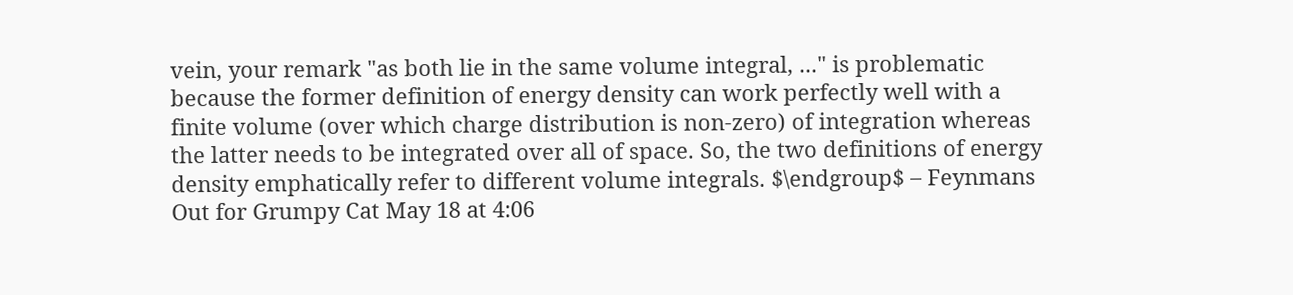vein, your remark "as both lie in the same volume integral, ..." is problematic because the former definition of energy density can work perfectly well with a finite volume (over which charge distribution is non-zero) of integration whereas the latter needs to be integrated over all of space. So, the two definitions of energy density emphatically refer to different volume integrals. $\endgroup$ – Feynmans Out for Grumpy Cat May 18 at 4:06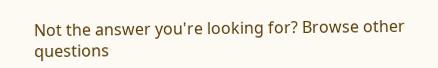Not the answer you're looking for? Browse other questions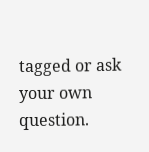tagged or ask your own question.